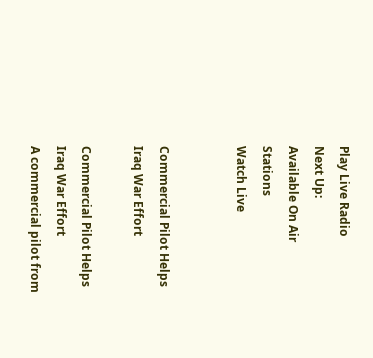Play Live Radio
Next Up:
Available On Air Stations
Watch Live


Commercial Pilot Helps Iraq War Effort

Commercial Pilot Helps Iraq War Effort
A commercial pilot from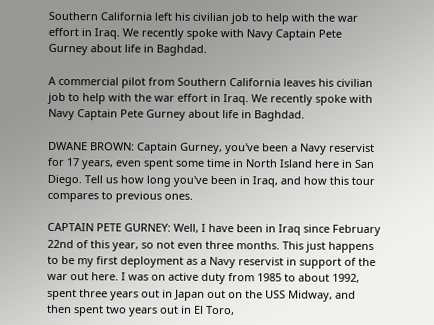Southern California left his civilian job to help with the war effort in Iraq. We recently spoke with Navy Captain Pete Gurney about life in Baghdad.

A commercial pilot from Southern California leaves his civilian job to help with the war effort in Iraq. We recently spoke with Navy Captain Pete Gurney about life in Baghdad.

DWANE BROWN: Captain Gurney, you've been a Navy reservist for 17 years, even spent some time in North Island here in San Diego. Tell us how long you've been in Iraq, and how this tour compares to previous ones.

CAPTAIN PETE GURNEY: Well, I have been in Iraq since February 22nd of this year, so not even three months. This just happens to be my first deployment as a Navy reservist in support of the war out here. I was on active duty from 1985 to about 1992, spent three years out in Japan out on the USS Midway, and then spent two years out in El Toro,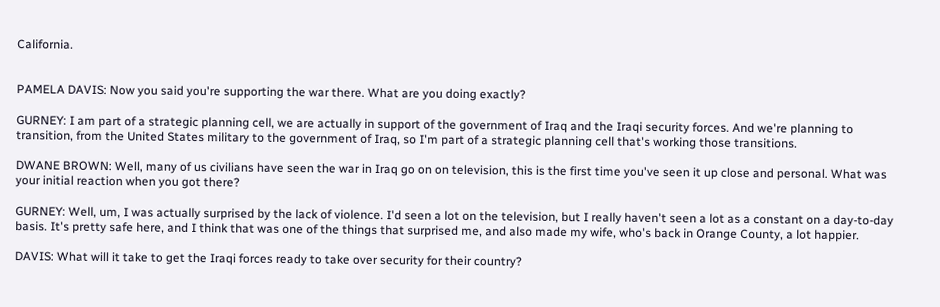California.


PAMELA DAVIS: Now you said you're supporting the war there. What are you doing exactly?

GURNEY: I am part of a strategic planning cell, we are actually in support of the government of Iraq and the Iraqi security forces. And we're planning to transition, from the United States military to the government of Iraq, so I'm part of a strategic planning cell that's working those transitions.

DWANE BROWN: Well, many of us civilians have seen the war in Iraq go on on television, this is the first time you've seen it up close and personal. What was your initial reaction when you got there?

GURNEY: Well, um, I was actually surprised by the lack of violence. I'd seen a lot on the television, but I really haven't seen a lot as a constant on a day-to-day basis. It's pretty safe here, and I think that was one of the things that surprised me, and also made my wife, who's back in Orange County, a lot happier.

DAVIS: What will it take to get the Iraqi forces ready to take over security for their country?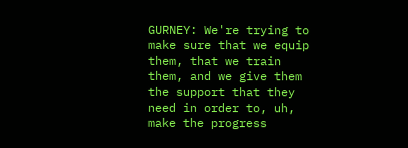GURNEY: We're trying to make sure that we equip them, that we train them, and we give them the support that they need in order to, uh, make the progress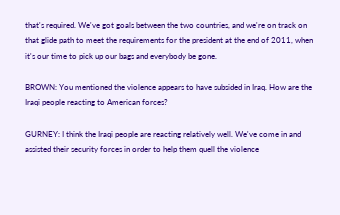that's required. We've got goals between the two countries, and we're on track on that glide path to meet the requirements for the president at the end of 2011, when it's our time to pick up our bags and everybody be gone.

BROWN: You mentioned the violence appears to have subsided in Iraq. How are the Iraqi people reacting to American forces?

GURNEY: I think the Iraqi people are reacting relatively well. We've come in and assisted their security forces in order to help them quell the violence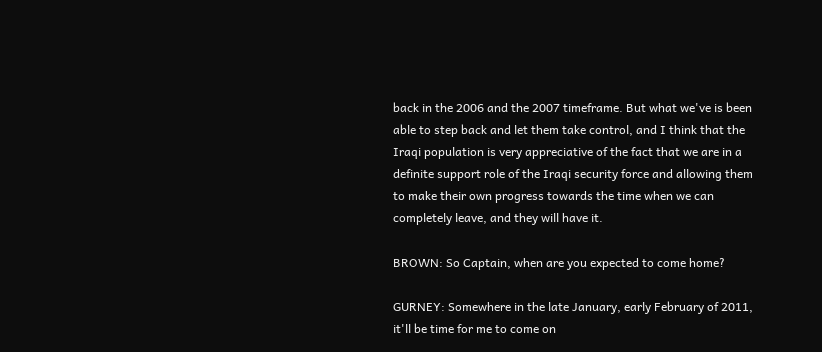back in the 2006 and the 2007 timeframe. But what we've is been able to step back and let them take control, and I think that the Iraqi population is very appreciative of the fact that we are in a definite support role of the Iraqi security force and allowing them to make their own progress towards the time when we can completely leave, and they will have it.

BROWN: So Captain, when are you expected to come home?

GURNEY: Somewhere in the late January, early February of 2011, it'll be time for me to come on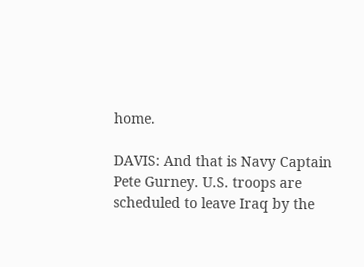home.

DAVIS: And that is Navy Captain Pete Gurney. U.S. troops are scheduled to leave Iraq by the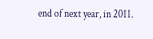end of next year, in 2011.